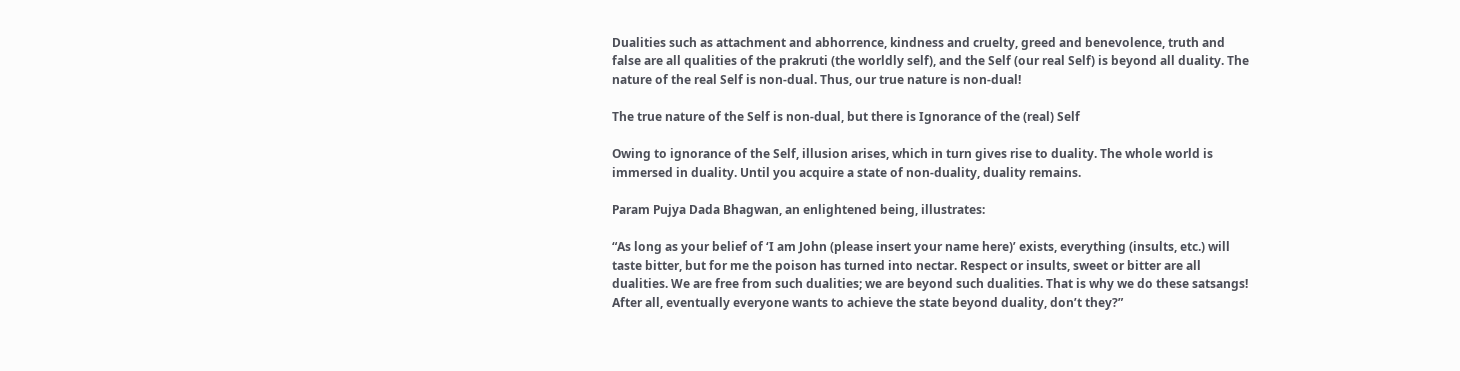Dualities such as attachment and abhorrence, kindness and cruelty, greed and benevolence, truth and false are all qualities of the prakruti (the worldly self), and the Self (our real Self) is beyond all duality. The nature of the real Self is non-dual. Thus, our true nature is non-dual!

The true nature of the Self is non-dual, but there is Ignorance of the (real) Self

Owing to ignorance of the Self, illusion arises, which in turn gives rise to duality. The whole world is immersed in duality. Until you acquire a state of non-duality, duality remains.

Param Pujya Dada Bhagwan, an enlightened being, illustrates:

“As long as your belief of ‘I am John (please insert your name here)’ exists, everything (insults, etc.) will taste bitter, but for me the poison has turned into nectar. Respect or insults, sweet or bitter are all dualities. We are free from such dualities; we are beyond such dualities. That is why we do these satsangs! After all, eventually everyone wants to achieve the state beyond duality, don’t they?”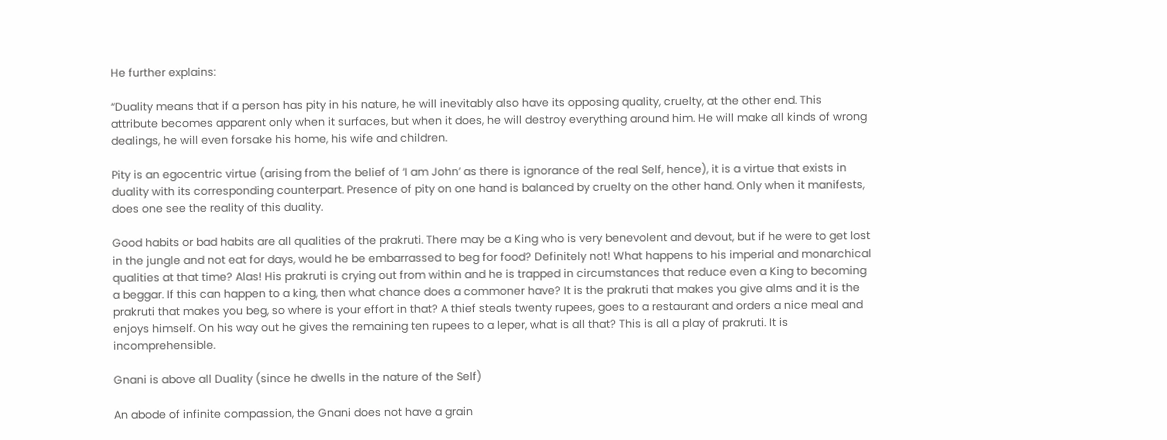He further explains:

“Duality means that if a person has pity in his nature, he will inevitably also have its opposing quality, cruelty, at the other end. This attribute becomes apparent only when it surfaces, but when it does, he will destroy everything around him. He will make all kinds of wrong dealings, he will even forsake his home, his wife and children.

Pity is an egocentric virtue (arising from the belief of ‘I am John’ as there is ignorance of the real Self, hence), it is a virtue that exists in duality with its corresponding counterpart. Presence of pity on one hand is balanced by cruelty on the other hand. Only when it manifests, does one see the reality of this duality.

Good habits or bad habits are all qualities of the prakruti. There may be a King who is very benevolent and devout, but if he were to get lost in the jungle and not eat for days, would he be embarrassed to beg for food? Definitely not! What happens to his imperial and monarchical qualities at that time? Alas! His prakruti is crying out from within and he is trapped in circumstances that reduce even a King to becoming a beggar. If this can happen to a king, then what chance does a commoner have? It is the prakruti that makes you give alms and it is the prakruti that makes you beg, so where is your effort in that? A thief steals twenty rupees, goes to a restaurant and orders a nice meal and enjoys himself. On his way out he gives the remaining ten rupees to a leper, what is all that? This is all a play of prakruti. It is incomprehensible.

Gnani is above all Duality (since he dwells in the nature of the Self)

An abode of infinite compassion, the Gnani does not have a grain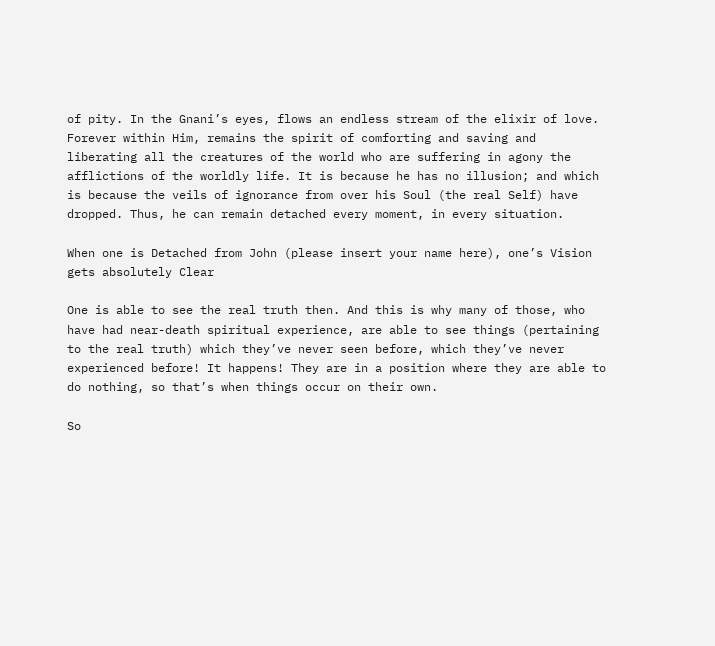of pity. In the Gnani’s eyes, flows an endless stream of the elixir of love. Forever within Him, remains the spirit of comforting and saving and liberating all the creatures of the world who are suffering in agony the afflictions of the worldly life. It is because he has no illusion; and which is because the veils of ignorance from over his Soul (the real Self) have dropped. Thus, he can remain detached every moment, in every situation.

When one is Detached from John (please insert your name here), one’s Vision gets absolutely Clear

One is able to see the real truth then. And this is why many of those, who have had near-death spiritual experience, are able to see things (pertaining to the real truth) which they’ve never seen before, which they’ve never experienced before! It happens! They are in a position where they are able to do nothing, so that’s when things occur on their own.

So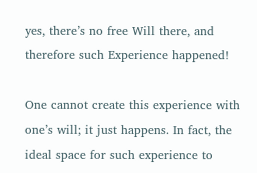yes, there’s no free Will there, and therefore such Experience happened!

One cannot create this experience with one’s will; it just happens. In fact, the ideal space for such experience to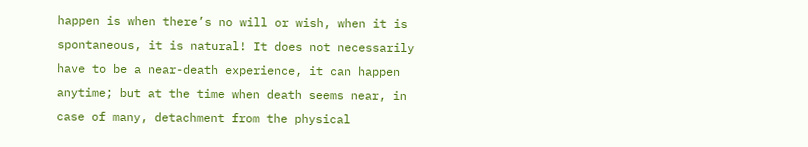happen is when there’s no will or wish, when it is spontaneous, it is natural! It does not necessarily have to be a near-death experience, it can happen anytime; but at the time when death seems near, in case of many, detachment from the physical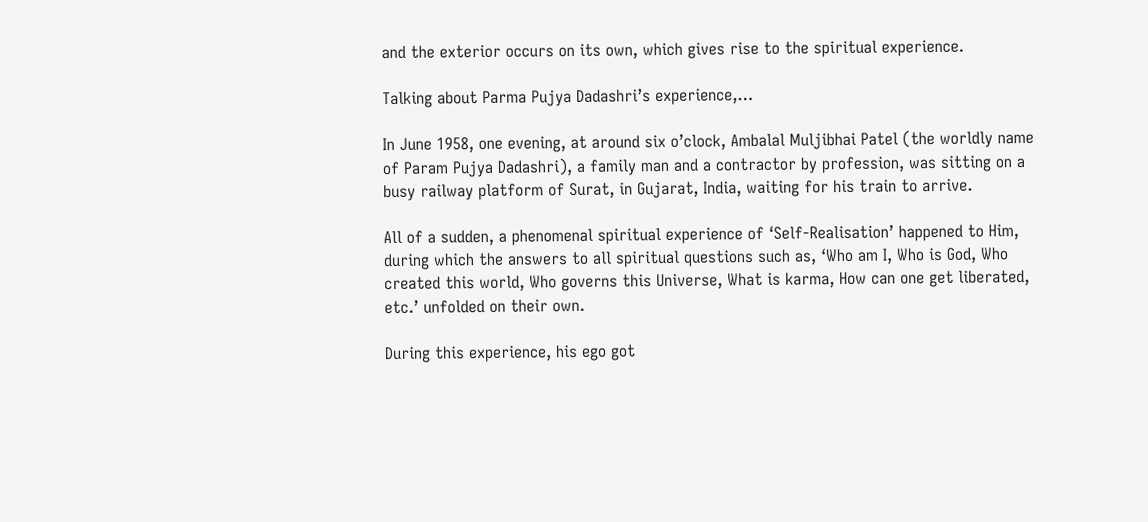and the exterior occurs on its own, which gives rise to the spiritual experience.

Talking about Parma Pujya Dadashri’s experience,…

In June 1958, one evening, at around six o’clock, Ambalal Muljibhai Patel (the worldly name of Param Pujya Dadashri), a family man and a contractor by profession, was sitting on a busy railway platform of Surat, in Gujarat, India, waiting for his train to arrive.

All of a sudden, a phenomenal spiritual experience of ‘Self-Realisation’ happened to Him, during which the answers to all spiritual questions such as, ‘Who am I, Who is God, Who created this world, Who governs this Universe, What is karma, How can one get liberated, etc.’ unfolded on their own.

During this experience, his ego got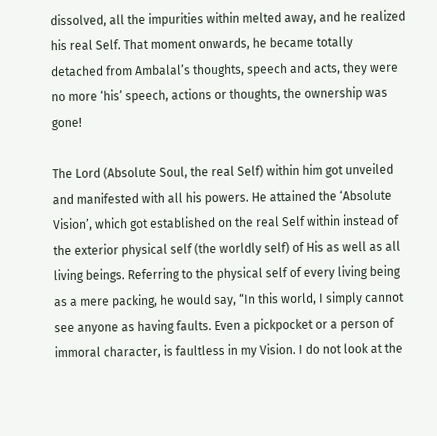dissolved, all the impurities within melted away, and he realized his real Self. That moment onwards, he became totally detached from Ambalal’s thoughts, speech and acts, they were no more ‘his’ speech, actions or thoughts, the ownership was gone!

The Lord (Absolute Soul, the real Self) within him got unveiled and manifested with all his powers. He attained the ‘Absolute Vision’, which got established on the real Self within instead of the exterior physical self (the worldly self) of His as well as all living beings. Referring to the physical self of every living being as a mere packing, he would say, “In this world, I simply cannot see anyone as having faults. Even a pickpocket or a person of immoral character, is faultless in my Vision. I do not look at the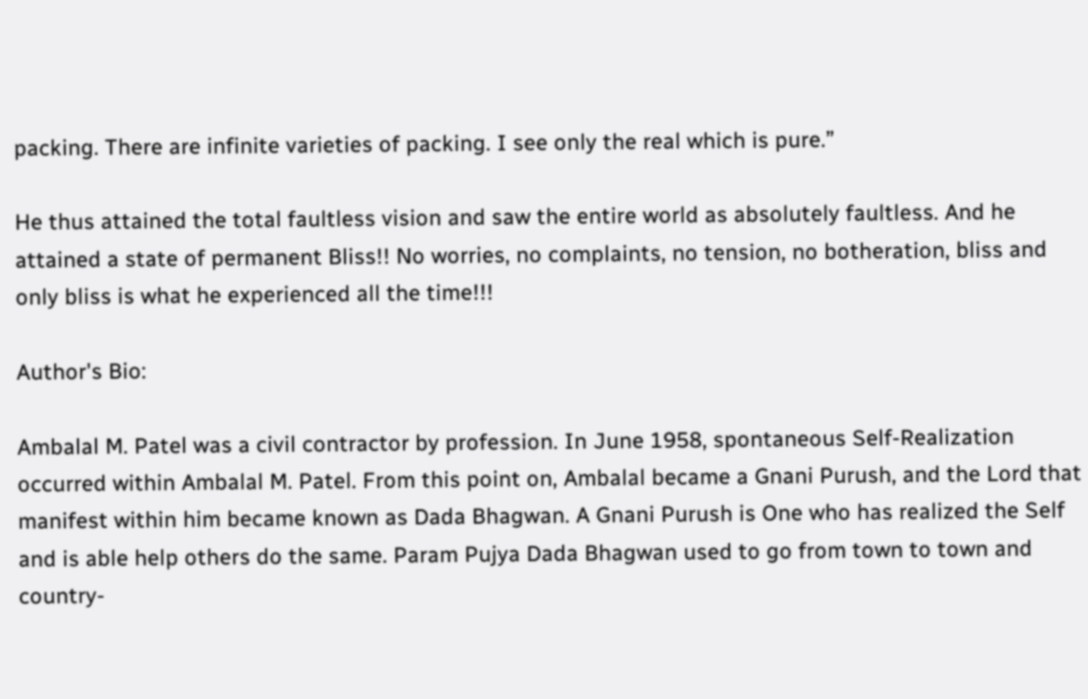packing. There are infinite varieties of packing. I see only the real which is pure.”

He thus attained the total faultless vision and saw the entire world as absolutely faultless. And he attained a state of permanent Bliss!! No worries, no complaints, no tension, no botheration, bliss and only bliss is what he experienced all the time!!!

Author's Bio:

Ambalal M. Patel was a civil contractor by profession. In June 1958, spontaneous Self-Realization occurred within Ambalal M. Patel. From this point on, Ambalal became a Gnani Purush, and the Lord that manifest within him became known as Dada Bhagwan. A Gnani Purush is One who has realized the Self and is able help others do the same. Param Pujya Dada Bhagwan used to go from town to town and country-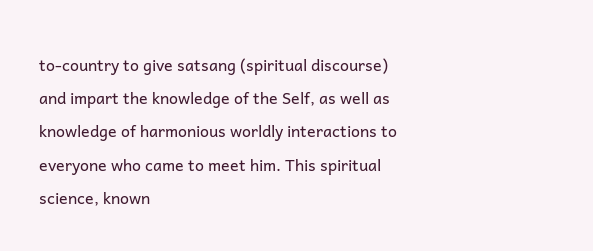to-country to give satsang (spiritual discourse) and impart the knowledge of the Self, as well as knowledge of harmonious worldly interactions to everyone who came to meet him. This spiritual science, known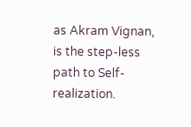as Akram Vignan, is the step-less path to Self-realization.